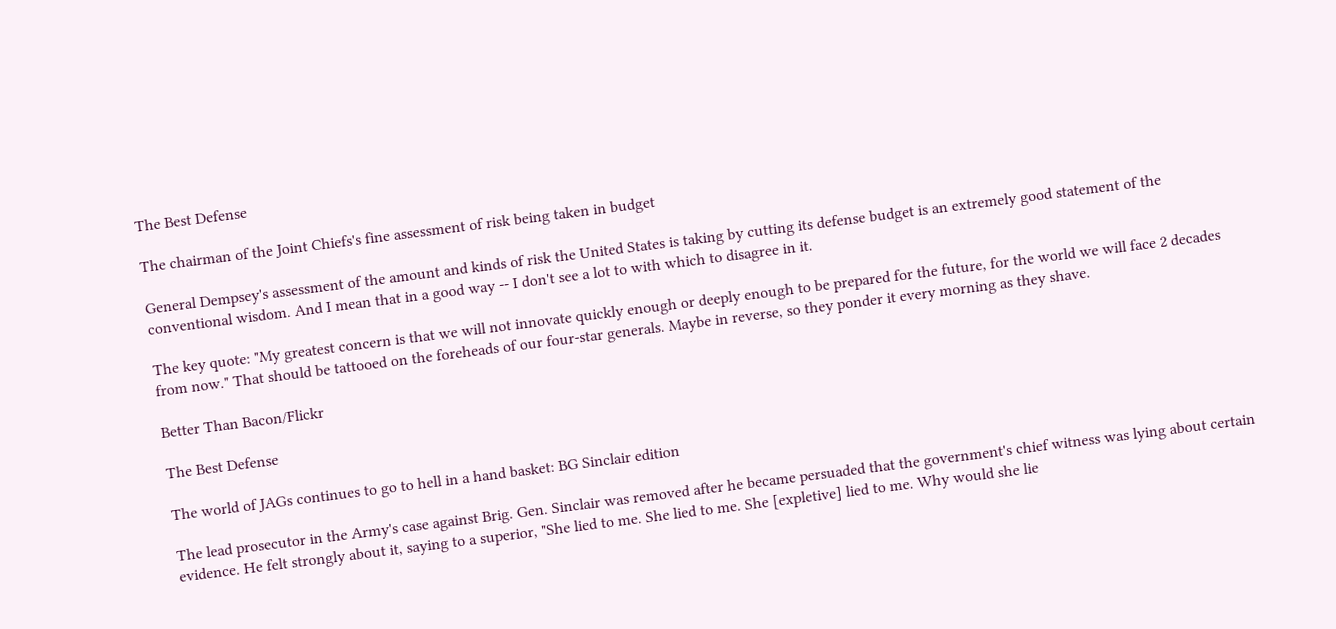The Best Defense

The chairman of the Joint Chiefs's fine assessment of risk being taken in budget

General Dempsey's assessment of the amount and kinds of risk the United States is taking by cutting its defense budget is an extremely good statement of the conventional wisdom. And I mean that in a good way -- I don't see a lot to with which to disagree in it.

The key quote: "My greatest concern is that we will not innovate quickly enough or deeply enough to be prepared for the future, for the world we will face 2 decades from now." That should be tattooed on the foreheads of our four-star generals. Maybe in reverse, so they ponder it every morning as they shave.

Better Than Bacon/Flickr

The Best Defense

The world of JAGs continues to go to hell in a hand basket: BG Sinclair edition

The lead prosecutor in the Army's case against Brig. Gen. Sinclair was removed after he became persuaded that the government's chief witness was lying about certain evidence. He felt strongly about it, saying to a superior, "She lied to me. She lied to me. She [expletive] lied to me. Why would she lie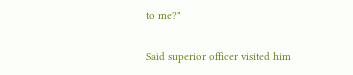to me?"

Said superior officer visited him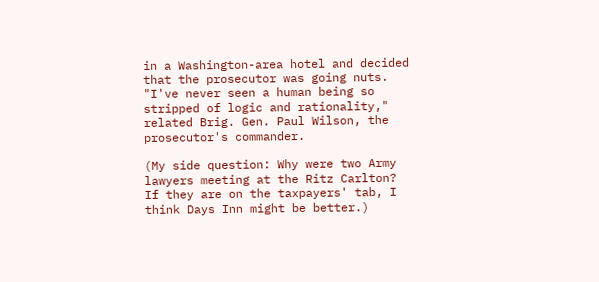in a Washington-area hotel and decided that the prosecutor was going nuts. "I've never seen a human being so stripped of logic and rationality," related Brig. Gen. Paul Wilson, the prosecutor's commander.

(My side question: Why were two Army lawyers meeting at the Ritz Carlton? If they are on the taxpayers' tab, I think Days Inn might be better.)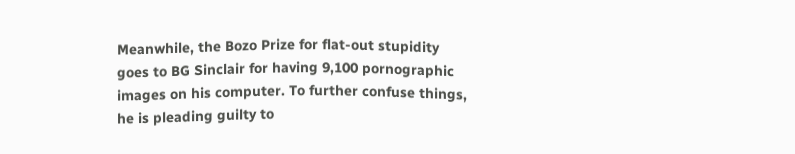Meanwhile, the Bozo Prize for flat-out stupidity goes to BG Sinclair for having 9,100 pornographic images on his computer. To further confuse things, he is pleading guilty to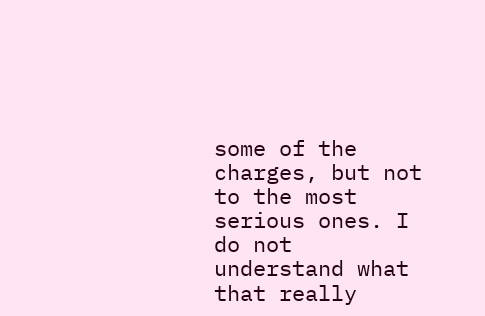some of the charges, but not to the most serious ones. I do not understand what that really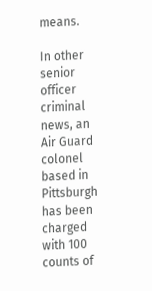means.

In other senior officer criminal news, an Air Guard colonel based in Pittsburgh has been charged with 100 counts of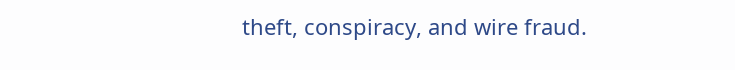theft, conspiracy, and wire fraud.